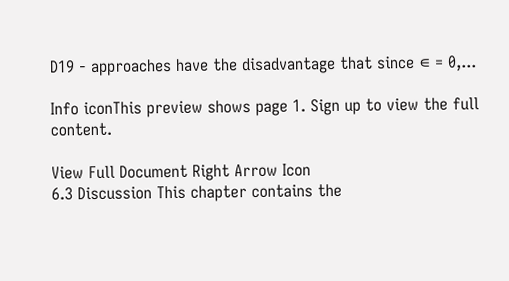D19 - approaches have the disadvantage that since ∊ = 0,...

Info iconThis preview shows page 1. Sign up to view the full content.

View Full Document Right Arrow Icon
6.3 Discussion This chapter contains the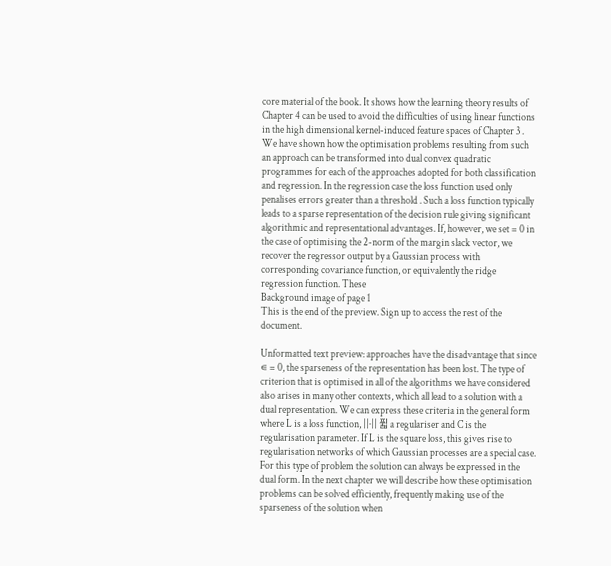core material of the book. It shows how the learning theory results of Chapter 4 can be used to avoid the difficulties of using linear functions in the high dimensional kernel-induced feature spaces of Chapter 3 . We have shown how the optimisation problems resulting from such an approach can be transformed into dual convex quadratic programmes for each of the approaches adopted for both classification and regression. In the regression case the loss function used only penalises errors greater than a threshold . Such a loss function typically leads to a sparse representation of the decision rule giving significant algorithmic and representational advantages. If, however, we set = 0 in the case of optimising the 2-norm of the margin slack vector, we recover the regressor output by a Gaussian process with corresponding covariance function, or equivalently the ridge regression function. These
Background image of page 1
This is the end of the preview. Sign up to access the rest of the document.

Unformatted text preview: approaches have the disadvantage that since ∊ = 0, the sparseness of the representation has been lost. The type of criterion that is optimised in all of the algorithms we have considered also arises in many other contexts, which all lead to a solution with a dual representation. We can express these criteria in the general form where L is a loss function, ||·|| 퓗 a regulariser and C is the regularisation parameter. If L is the square loss, this gives rise to regularisation networks of which Gaussian processes are a special case. For this type of problem the solution can always be expressed in the dual form. In the next chapter we will describe how these optimisation problems can be solved efficiently, frequently making use of the sparseness of the solution when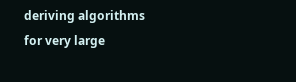deriving algorithms for very large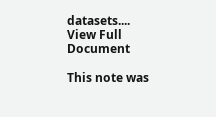datasets....
View Full Document

This note was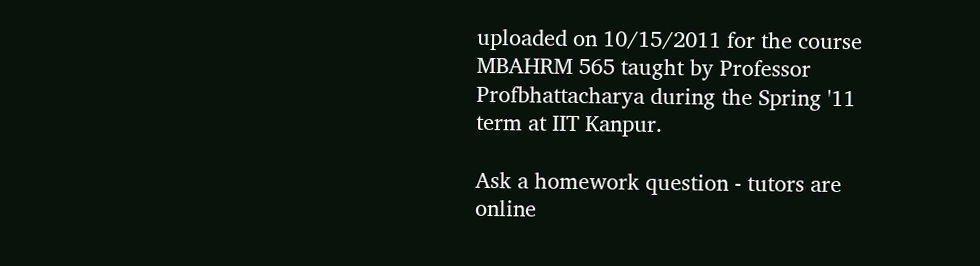uploaded on 10/15/2011 for the course MBAHRM 565 taught by Professor Profbhattacharya during the Spring '11 term at IIT Kanpur.

Ask a homework question - tutors are online